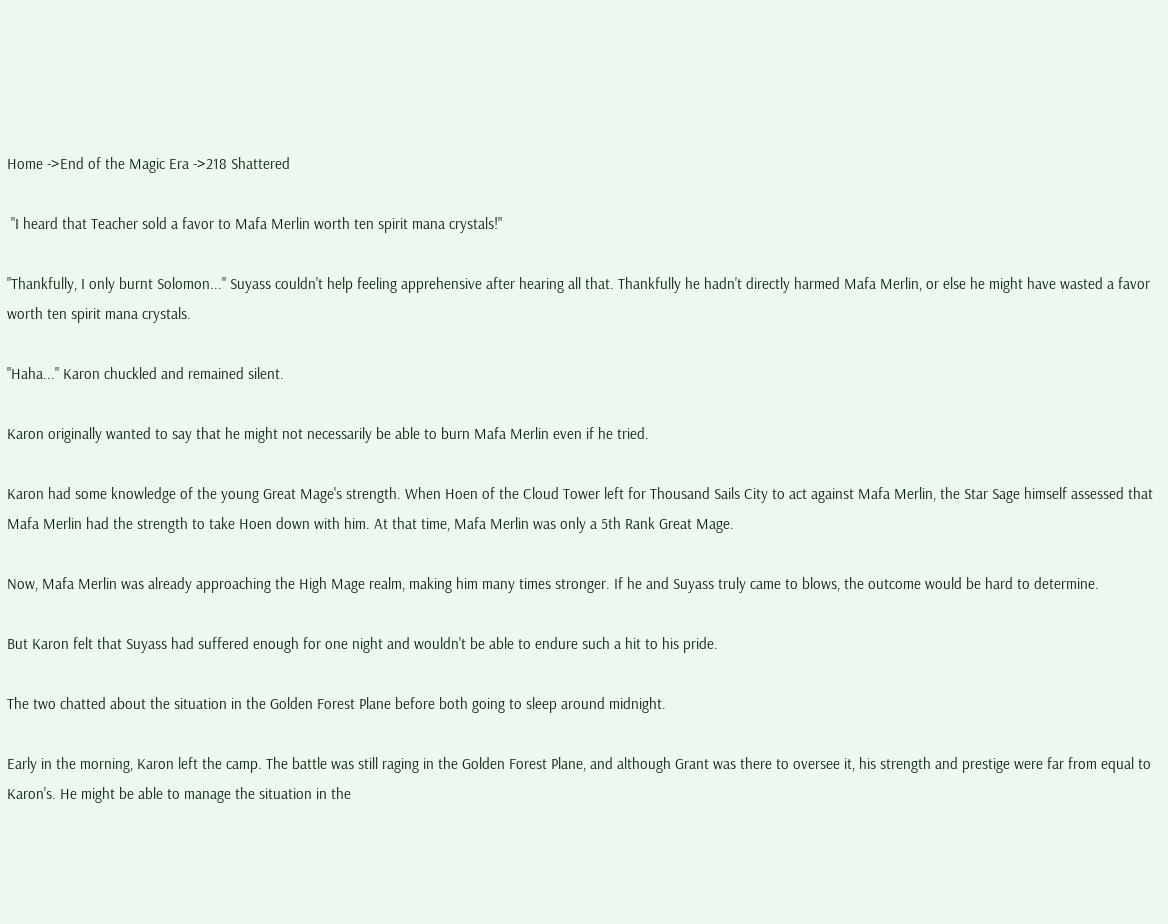Home ->End of the Magic Era ->218 Shattered

 "I heard that Teacher sold a favor to Mafa Merlin worth ten spirit mana crystals!"

"Thankfully, I only burnt Solomon..." Suyass couldn't help feeling apprehensive after hearing all that. Thankfully he hadn't directly harmed Mafa Merlin, or else he might have wasted a favor worth ten spirit mana crystals.

"Haha..." Karon chuckled and remained silent.

Karon originally wanted to say that he might not necessarily be able to burn Mafa Merlin even if he tried.

Karon had some knowledge of the young Great Mage's strength. When Hoen of the Cloud Tower left for Thousand Sails City to act against Mafa Merlin, the Star Sage himself assessed that Mafa Merlin had the strength to take Hoen down with him. At that time, Mafa Merlin was only a 5th Rank Great Mage.

Now, Mafa Merlin was already approaching the High Mage realm, making him many times stronger. If he and Suyass truly came to blows, the outcome would be hard to determine.

But Karon felt that Suyass had suffered enough for one night and wouldn't be able to endure such a hit to his pride.

The two chatted about the situation in the Golden Forest Plane before both going to sleep around midnight.

Early in the morning, Karon left the camp. The battle was still raging in the Golden Forest Plane, and although Grant was there to oversee it, his strength and prestige were far from equal to Karon's. He might be able to manage the situation in the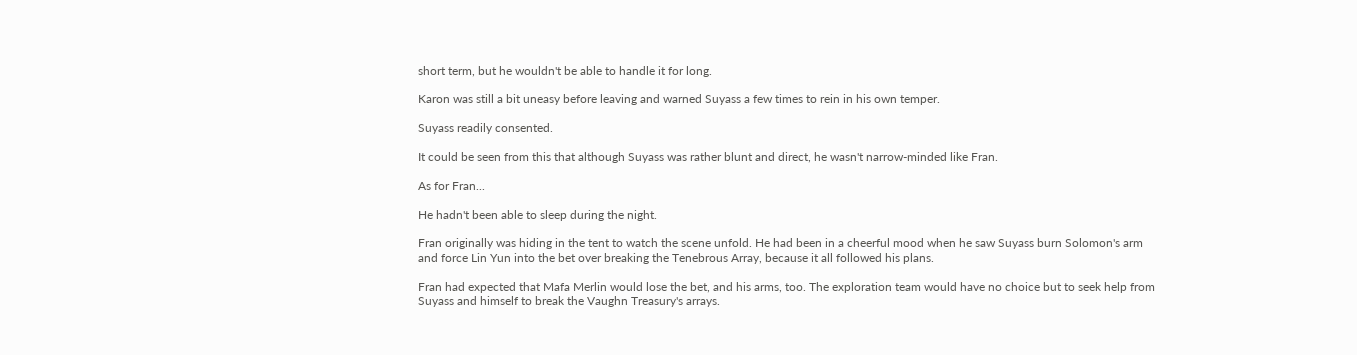short term, but he wouldn't be able to handle it for long.

Karon was still a bit uneasy before leaving and warned Suyass a few times to rein in his own temper.

Suyass readily consented.

It could be seen from this that although Suyass was rather blunt and direct, he wasn't narrow-minded like Fran.

As for Fran...

He hadn't been able to sleep during the night.

Fran originally was hiding in the tent to watch the scene unfold. He had been in a cheerful mood when he saw Suyass burn Solomon's arm and force Lin Yun into the bet over breaking the Tenebrous Array, because it all followed his plans.

Fran had expected that Mafa Merlin would lose the bet, and his arms, too. The exploration team would have no choice but to seek help from Suyass and himself to break the Vaughn Treasury's arrays.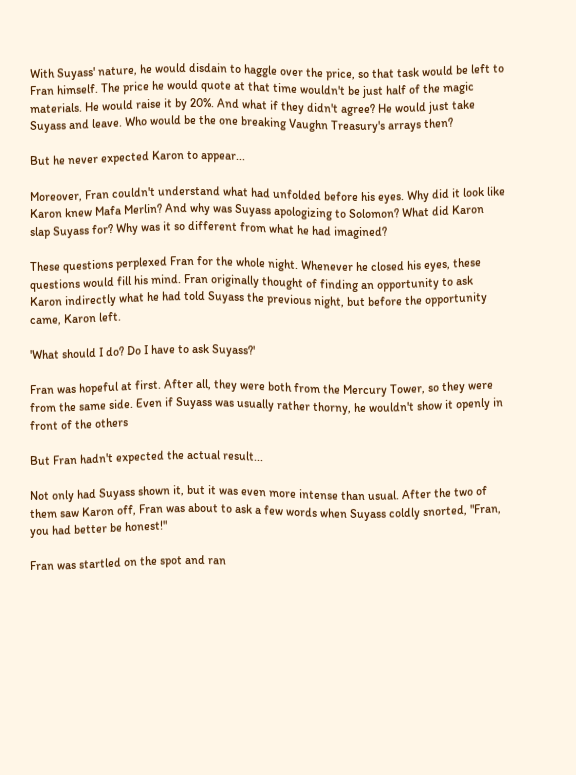With Suyass' nature, he would disdain to haggle over the price, so that task would be left to Fran himself. The price he would quote at that time wouldn't be just half of the magic materials. He would raise it by 20%. And what if they didn't agree? He would just take Suyass and leave. Who would be the one breaking Vaughn Treasury's arrays then?

But he never expected Karon to appear...

Moreover, Fran couldn't understand what had unfolded before his eyes. Why did it look like Karon knew Mafa Merlin? And why was Suyass apologizing to Solomon? What did Karon slap Suyass for? Why was it so different from what he had imagined?

These questions perplexed Fran for the whole night. Whenever he closed his eyes, these questions would fill his mind. Fran originally thought of finding an opportunity to ask Karon indirectly what he had told Suyass the previous night, but before the opportunity came, Karon left.

'What should I do? Do I have to ask Suyass?'

Fran was hopeful at first. After all, they were both from the Mercury Tower, so they were from the same side. Even if Suyass was usually rather thorny, he wouldn't show it openly in front of the others

But Fran hadn't expected the actual result...

Not only had Suyass shown it, but it was even more intense than usual. After the two of them saw Karon off, Fran was about to ask a few words when Suyass coldly snorted, "Fran, you had better be honest!"

Fran was startled on the spot and ran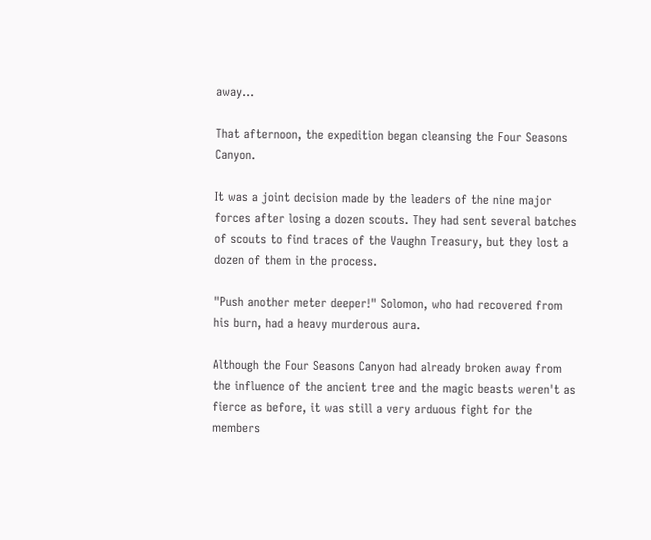away...

That afternoon, the expedition began cleansing the Four Seasons Canyon.

It was a joint decision made by the leaders of the nine major forces after losing a dozen scouts. They had sent several batches of scouts to find traces of the Vaughn Treasury, but they lost a dozen of them in the process.

"Push another meter deeper!" Solomon, who had recovered from his burn, had a heavy murderous aura.

Although the Four Seasons Canyon had already broken away from the influence of the ancient tree and the magic beasts weren't as fierce as before, it was still a very arduous fight for the members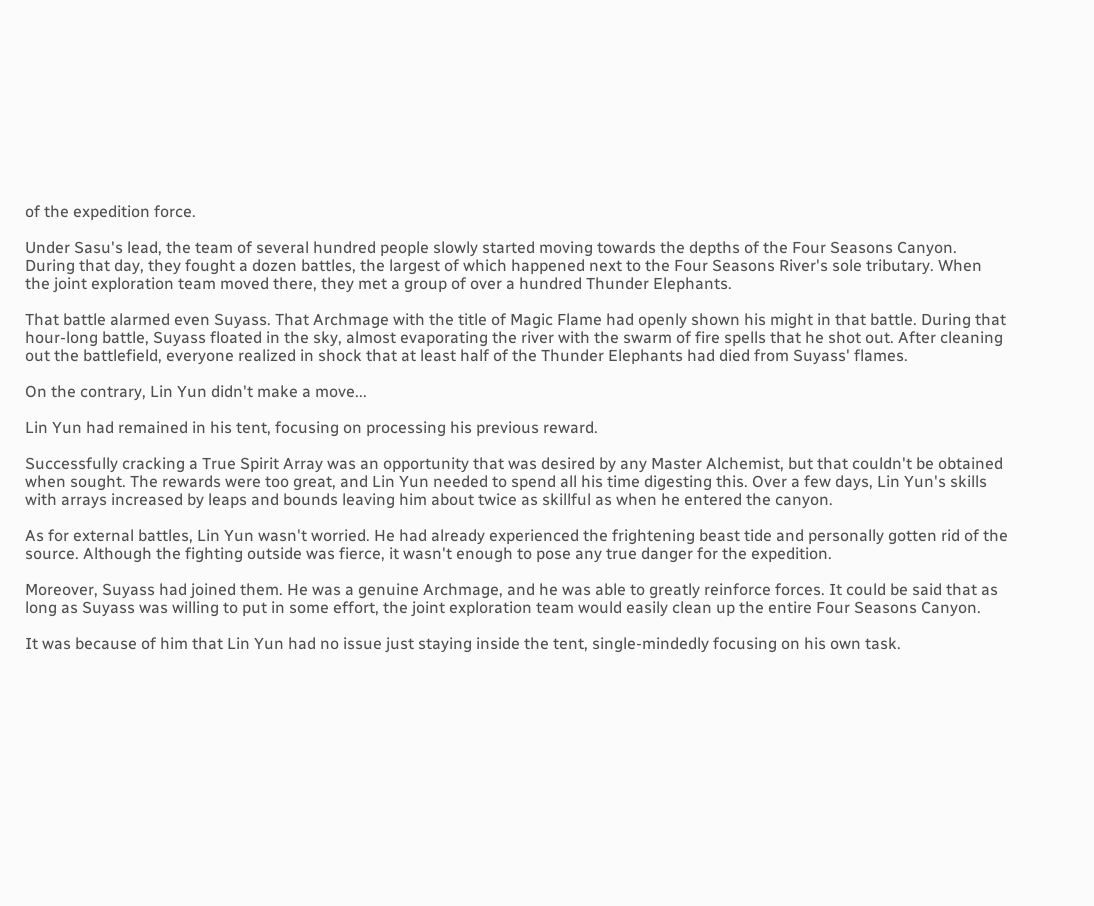of the expedition force.

Under Sasu's lead, the team of several hundred people slowly started moving towards the depths of the Four Seasons Canyon. During that day, they fought a dozen battles, the largest of which happened next to the Four Seasons River's sole tributary. When the joint exploration team moved there, they met a group of over a hundred Thunder Elephants.

That battle alarmed even Suyass. That Archmage with the title of Magic Flame had openly shown his might in that battle. During that hour-long battle, Suyass floated in the sky, almost evaporating the river with the swarm of fire spells that he shot out. After cleaning out the battlefield, everyone realized in shock that at least half of the Thunder Elephants had died from Suyass' flames.

On the contrary, Lin Yun didn't make a move...

Lin Yun had remained in his tent, focusing on processing his previous reward.

Successfully cracking a True Spirit Array was an opportunity that was desired by any Master Alchemist, but that couldn't be obtained when sought. The rewards were too great, and Lin Yun needed to spend all his time digesting this. Over a few days, Lin Yun's skills with arrays increased by leaps and bounds leaving him about twice as skillful as when he entered the canyon.

As for external battles, Lin Yun wasn't worried. He had already experienced the frightening beast tide and personally gotten rid of the source. Although the fighting outside was fierce, it wasn't enough to pose any true danger for the expedition.

Moreover, Suyass had joined them. He was a genuine Archmage, and he was able to greatly reinforce forces. It could be said that as long as Suyass was willing to put in some effort, the joint exploration team would easily clean up the entire Four Seasons Canyon.

It was because of him that Lin Yun had no issue just staying inside the tent, single-mindedly focusing on his own task.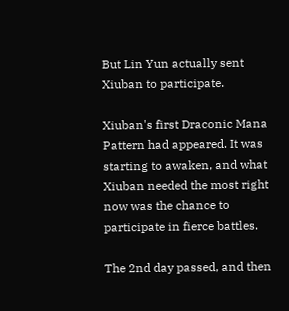But Lin Yun actually sent Xiuban to participate.

Xiuban's first Draconic Mana Pattern had appeared. It was starting to awaken, and what Xiuban needed the most right now was the chance to participate in fierce battles.

The 2nd day passed, and then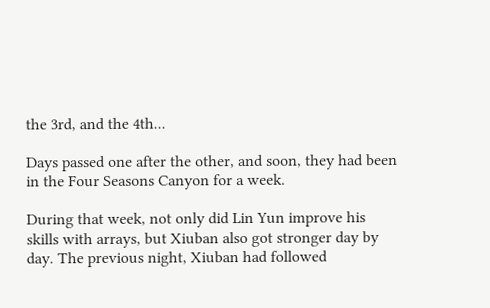the 3rd, and the 4th...

Days passed one after the other, and soon, they had been in the Four Seasons Canyon for a week.

During that week, not only did Lin Yun improve his skills with arrays, but Xiuban also got stronger day by day. The previous night, Xiuban had followed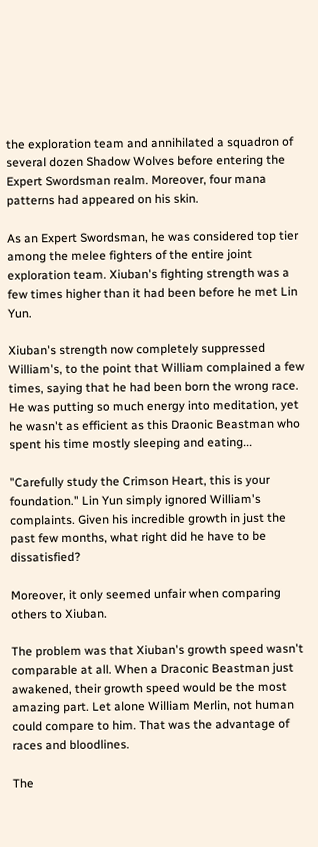the exploration team and annihilated a squadron of several dozen Shadow Wolves before entering the Expert Swordsman realm. Moreover, four mana patterns had appeared on his skin.

As an Expert Swordsman, he was considered top tier among the melee fighters of the entire joint exploration team. Xiuban's fighting strength was a few times higher than it had been before he met Lin Yun.

Xiuban's strength now completely suppressed William's, to the point that William complained a few times, saying that he had been born the wrong race. He was putting so much energy into meditation, yet he wasn't as efficient as this Draonic Beastman who spent his time mostly sleeping and eating...

"Carefully study the Crimson Heart, this is your foundation." Lin Yun simply ignored William's complaints. Given his incredible growth in just the past few months, what right did he have to be dissatisfied?

Moreover, it only seemed unfair when comparing others to Xiuban.

The problem was that Xiuban's growth speed wasn't comparable at all. When a Draconic Beastman just awakened, their growth speed would be the most amazing part. Let alone William Merlin, not human could compare to him. That was the advantage of races and bloodlines.

The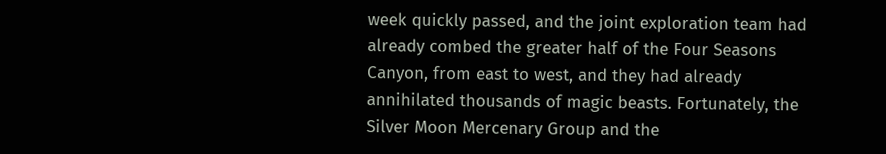week quickly passed, and the joint exploration team had already combed the greater half of the Four Seasons Canyon, from east to west, and they had already annihilated thousands of magic beasts. Fortunately, the Silver Moon Mercenary Group and the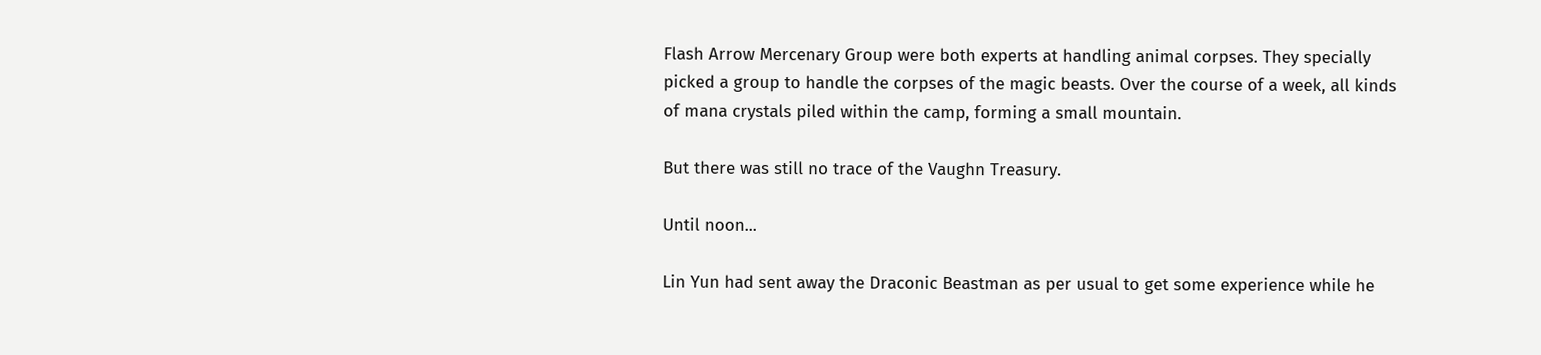Flash Arrow Mercenary Group were both experts at handling animal corpses. They specially picked a group to handle the corpses of the magic beasts. Over the course of a week, all kinds of mana crystals piled within the camp, forming a small mountain.

But there was still no trace of the Vaughn Treasury.

Until noon...

Lin Yun had sent away the Draconic Beastman as per usual to get some experience while he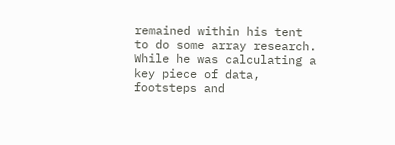remained within his tent to do some array research. While he was calculating a key piece of data, footsteps and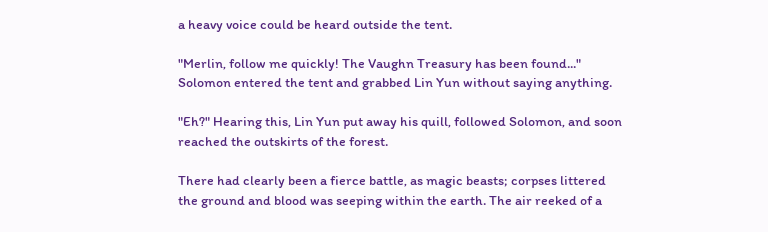a heavy voice could be heard outside the tent.

"Merlin, follow me quickly! The Vaughn Treasury has been found..." Solomon entered the tent and grabbed Lin Yun without saying anything.

"Eh?" Hearing this, Lin Yun put away his quill, followed Solomon, and soon reached the outskirts of the forest.

There had clearly been a fierce battle, as magic beasts; corpses littered the ground and blood was seeping within the earth. The air reeked of a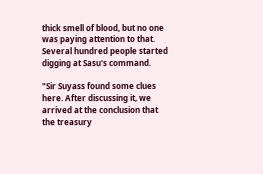thick smell of blood, but no one was paying attention to that. Several hundred people started digging at Sasu's command.

"Sir Suyass found some clues here. After discussing it, we arrived at the conclusion that the treasury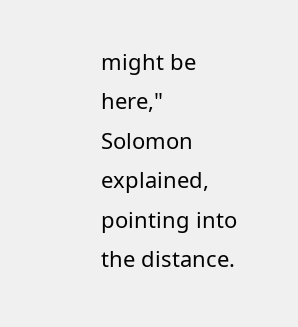might be here," Solomon explained, pointing into the distance.